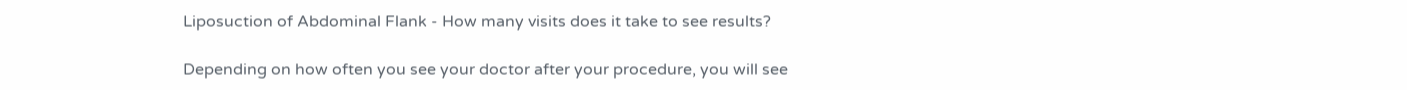Liposuction of Abdominal Flank - How many visits does it take to see results?

Depending on how often you see your doctor after your procedure, you will see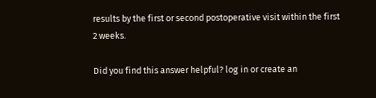results by the first or second postoperative visit within the first 2 weeks.

Did you find this answer helpful? log in or create an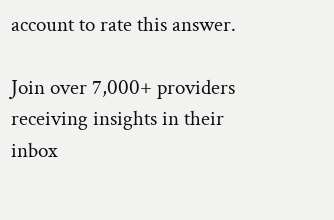account to rate this answer.

Join over 7,000+ providers receiving insights in their inbox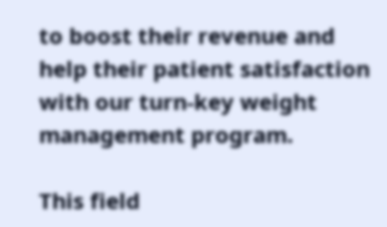to boost their revenue and help their patient satisfaction with our turn-key weight management program.

This field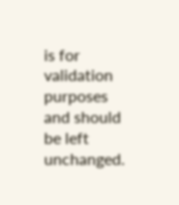is for validation purposes and should be left unchanged.